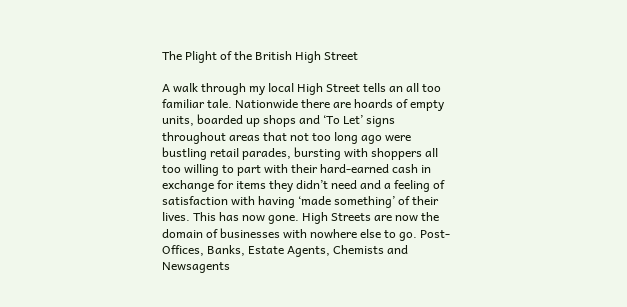The Plight of the British High Street

A walk through my local High Street tells an all too familiar tale. Nationwide there are hoards of empty units, boarded up shops and ‘To Let’ signs throughout areas that not too long ago were bustling retail parades, bursting with shoppers all too willing to part with their hard-earned cash in exchange for items they didn’t need and a feeling of satisfaction with having ‘made something’ of their lives. This has now gone. High Streets are now the domain of businesses with nowhere else to go. Post-Offices, Banks, Estate Agents, Chemists and Newsagents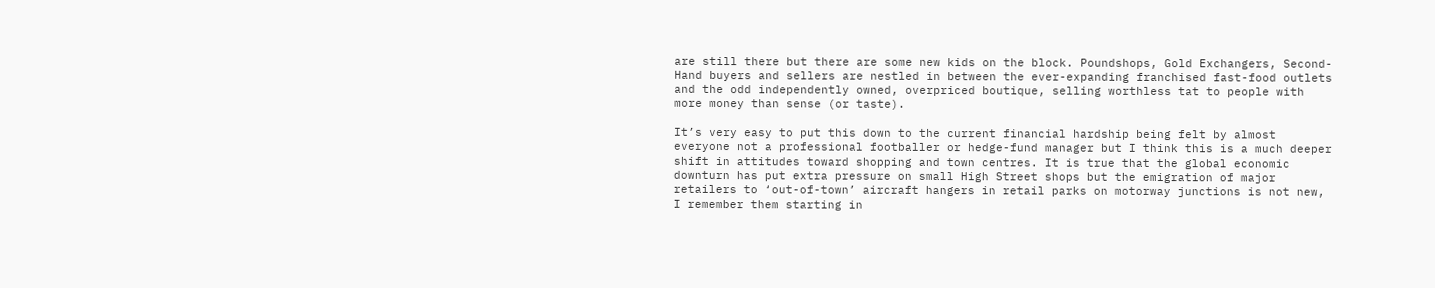are still there but there are some new kids on the block. Poundshops, Gold Exchangers, Second-Hand buyers and sellers are nestled in between the ever-expanding franchised fast-food outlets and the odd independently owned, overpriced boutique, selling worthless tat to people with more money than sense (or taste).

It’s very easy to put this down to the current financial hardship being felt by almost everyone not a professional footballer or hedge-fund manager but I think this is a much deeper shift in attitudes toward shopping and town centres. It is true that the global economic downturn has put extra pressure on small High Street shops but the emigration of major retailers to ‘out-of-town’ aircraft hangers in retail parks on motorway junctions is not new, I remember them starting in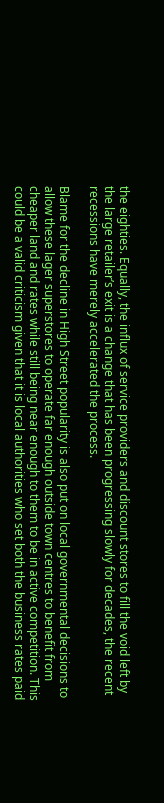the eighties. Equally, the influx of service providers and discount stores to fill the void left by the large retailer’s exit is a change that has been progressing slowly for decades, the recent recessions have merely accelerated the process.

Blame for the decline in High Street popularity is also put on local governmental decisions to allow these lager superstores to operate far enough outside town centres to benefit from cheaper land and rates while still being near enough to them to be in active competition. This could be a valid criticism given that it is local authorities who set both the business rates paid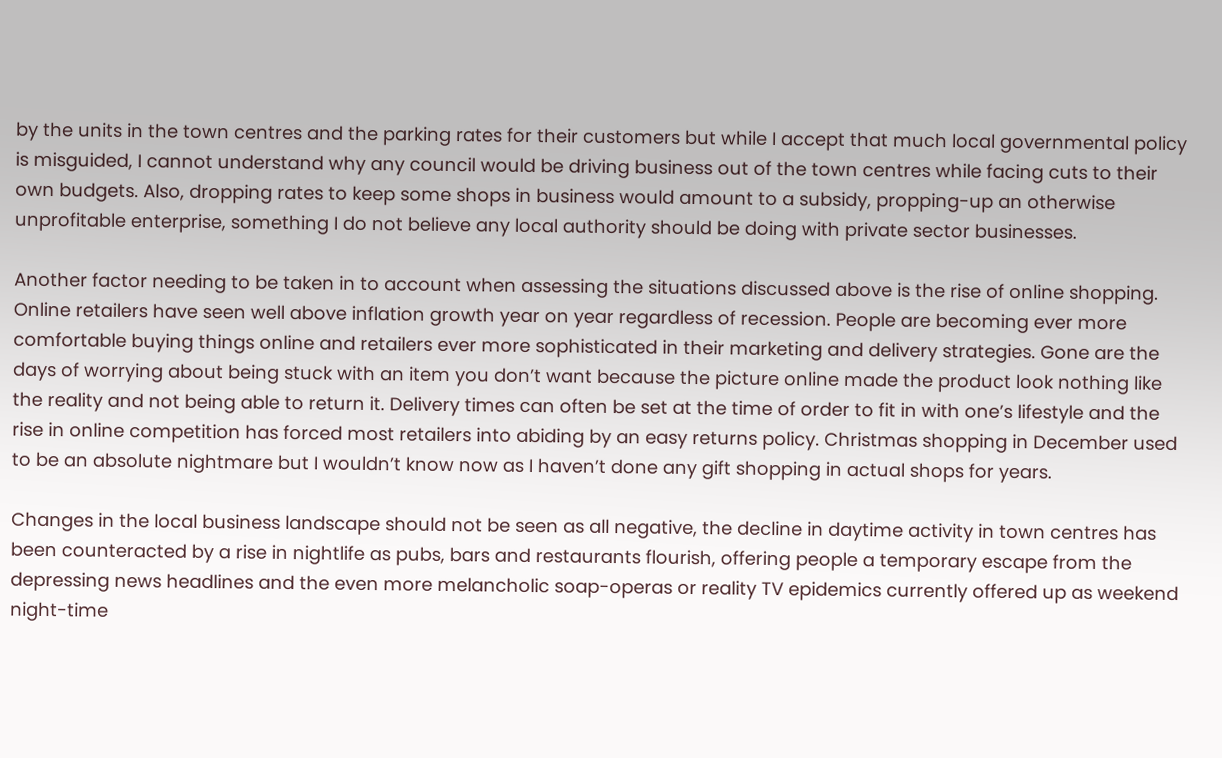by the units in the town centres and the parking rates for their customers but while I accept that much local governmental policy is misguided, I cannot understand why any council would be driving business out of the town centres while facing cuts to their own budgets. Also, dropping rates to keep some shops in business would amount to a subsidy, propping-up an otherwise unprofitable enterprise, something I do not believe any local authority should be doing with private sector businesses.

Another factor needing to be taken in to account when assessing the situations discussed above is the rise of online shopping. Online retailers have seen well above inflation growth year on year regardless of recession. People are becoming ever more comfortable buying things online and retailers ever more sophisticated in their marketing and delivery strategies. Gone are the days of worrying about being stuck with an item you don’t want because the picture online made the product look nothing like the reality and not being able to return it. Delivery times can often be set at the time of order to fit in with one’s lifestyle and the rise in online competition has forced most retailers into abiding by an easy returns policy. Christmas shopping in December used to be an absolute nightmare but I wouldn’t know now as I haven’t done any gift shopping in actual shops for years.

Changes in the local business landscape should not be seen as all negative, the decline in daytime activity in town centres has been counteracted by a rise in nightlife as pubs, bars and restaurants flourish, offering people a temporary escape from the depressing news headlines and the even more melancholic soap-operas or reality TV epidemics currently offered up as weekend night-time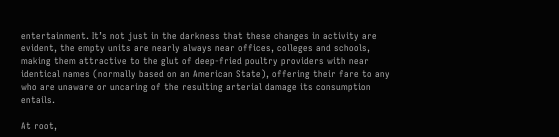entertainment. It’s not just in the darkness that these changes in activity are evident, the empty units are nearly always near offices, colleges and schools, making them attractive to the glut of deep-fried poultry providers with near identical names (normally based on an American State), offering their fare to any who are unaware or uncaring of the resulting arterial damage its consumption entails.

At root,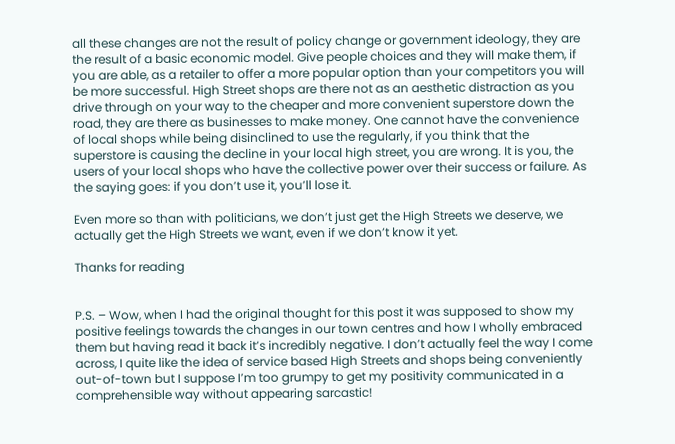all these changes are not the result of policy change or government ideology, they are the result of a basic economic model. Give people choices and they will make them, if you are able, as a retailer to offer a more popular option than your competitors you will be more successful. High Street shops are there not as an aesthetic distraction as you drive through on your way to the cheaper and more convenient superstore down the road, they are there as businesses to make money. One cannot have the convenience of local shops while being disinclined to use the regularly, if you think that the superstore is causing the decline in your local high street, you are wrong. It is you, the users of your local shops who have the collective power over their success or failure. As the saying goes: if you don’t use it, you’ll lose it.

Even more so than with politicians, we don’t just get the High Streets we deserve, we actually get the High Streets we want, even if we don’t know it yet.

Thanks for reading


P.S. – Wow, when I had the original thought for this post it was supposed to show my positive feelings towards the changes in our town centres and how I wholly embraced them but having read it back it’s incredibly negative. I don’t actually feel the way I come across, I quite like the idea of service based High Streets and shops being conveniently out-of-town but I suppose I’m too grumpy to get my positivity communicated in a comprehensible way without appearing sarcastic!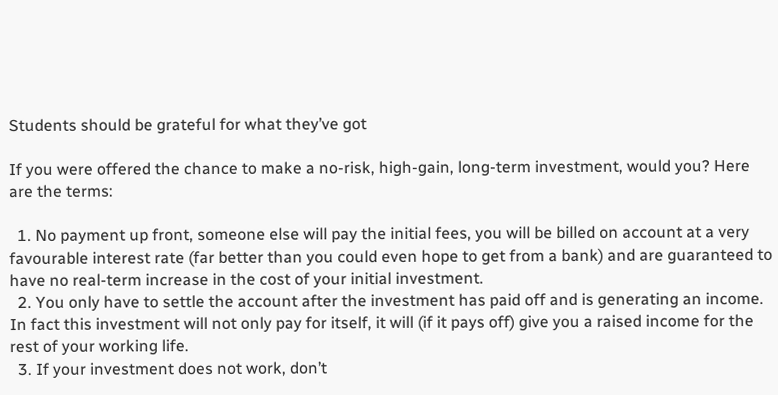Students should be grateful for what they’ve got

If you were offered the chance to make a no-risk, high-gain, long-term investment, would you? Here are the terms:

  1. No payment up front, someone else will pay the initial fees, you will be billed on account at a very favourable interest rate (far better than you could even hope to get from a bank) and are guaranteed to have no real-term increase in the cost of your initial investment.
  2. You only have to settle the account after the investment has paid off and is generating an income. In fact this investment will not only pay for itself, it will (if it pays off) give you a raised income for the rest of your working life.
  3. If your investment does not work, don’t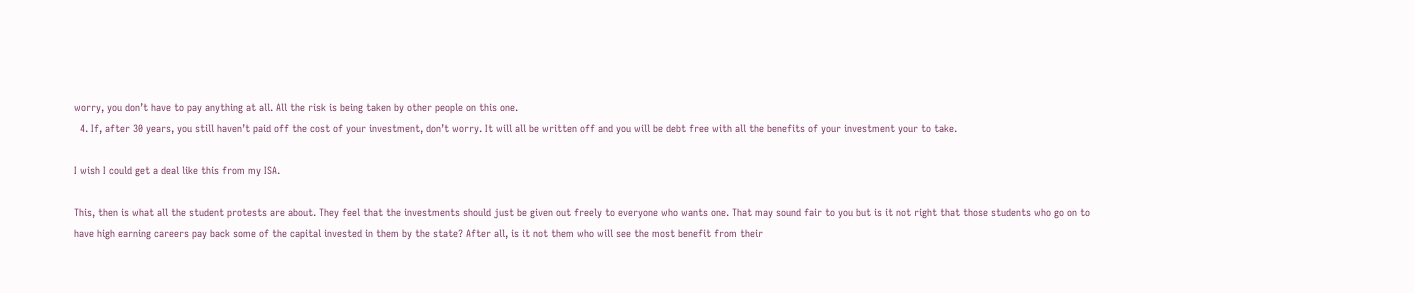worry, you don’t have to pay anything at all. All the risk is being taken by other people on this one.
  4. If, after 30 years, you still haven’t paid off the cost of your investment, don’t worry. It will all be written off and you will be debt free with all the benefits of your investment your to take.

I wish I could get a deal like this from my ISA.

This, then is what all the student protests are about. They feel that the investments should just be given out freely to everyone who wants one. That may sound fair to you but is it not right that those students who go on to have high earning careers pay back some of the capital invested in them by the state? After all, is it not them who will see the most benefit from their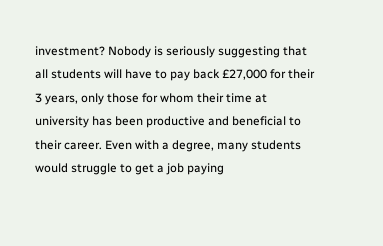investment? Nobody is seriously suggesting that all students will have to pay back £27,000 for their 3 years, only those for whom their time at university has been productive and beneficial to their career. Even with a degree, many students would struggle to get a job paying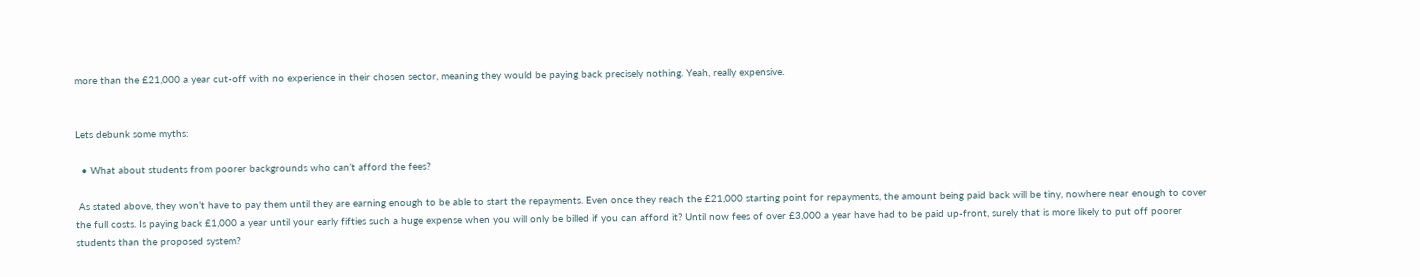more than the £21,000 a year cut-off with no experience in their chosen sector, meaning they would be paying back precisely nothing. Yeah, really expensive.


Lets debunk some myths:

  • What about students from poorer backgrounds who can’t afford the fees?

 As stated above, they won’t have to pay them until they are earning enough to be able to start the repayments. Even once they reach the £21,000 starting point for repayments, the amount being paid back will be tiny, nowhere near enough to cover the full costs. Is paying back £1,000 a year until your early fifties such a huge expense when you will only be billed if you can afford it? Until now fees of over £3,000 a year have had to be paid up-front, surely that is more likely to put off poorer students than the proposed system?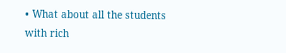• What about all the students with rich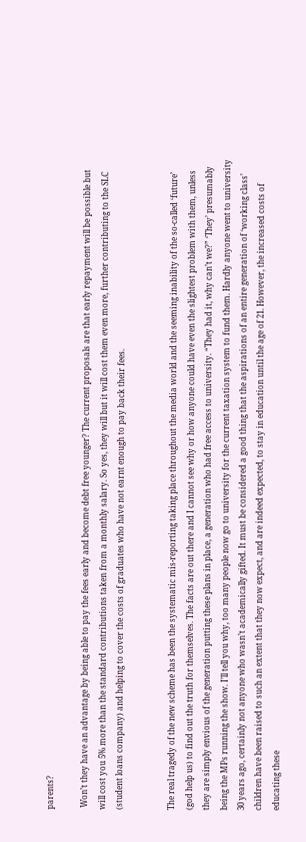parents?

 Won’t they have an advantage by being able to pay the fees early and become debt free younger? The current proposals are that early repayment will be possible but will cost you 5% more than the standard contributions taken from a monthly salary. So yes, they will but it will cost them even more, further contributing to the SLC (student loans company) and helping to cover the costs of graduates who have not earnt enough to pay back their fees.


The real tragedy of the new scheme has been the systematic mis-reporting taking place throughout the media world and the seeming inability of the so-called ‘future’ (god help us) to find out the truth for themselves. The facts are out there and I cannot see why or how anyone could have even the slightest problem with them, unless they are simply envious of the generation putting these plans in place, a generation who had free access to university. “They had it, why can’t we?” ‘They’ presumably being the MPs running the show. I’ll tell you why, too many people now go to university for the current taxation system to fund them. Hardly anyone went to university 30 years ago, certainly not anyone who wasn’t academically gifted. It must be considered a good thing that the aspirations of an entire generation of ‘working class’ children have been raised to such an extent that they now expect, and are indeed expected, to stay in education until the age of 21. However, the increased costs of educating these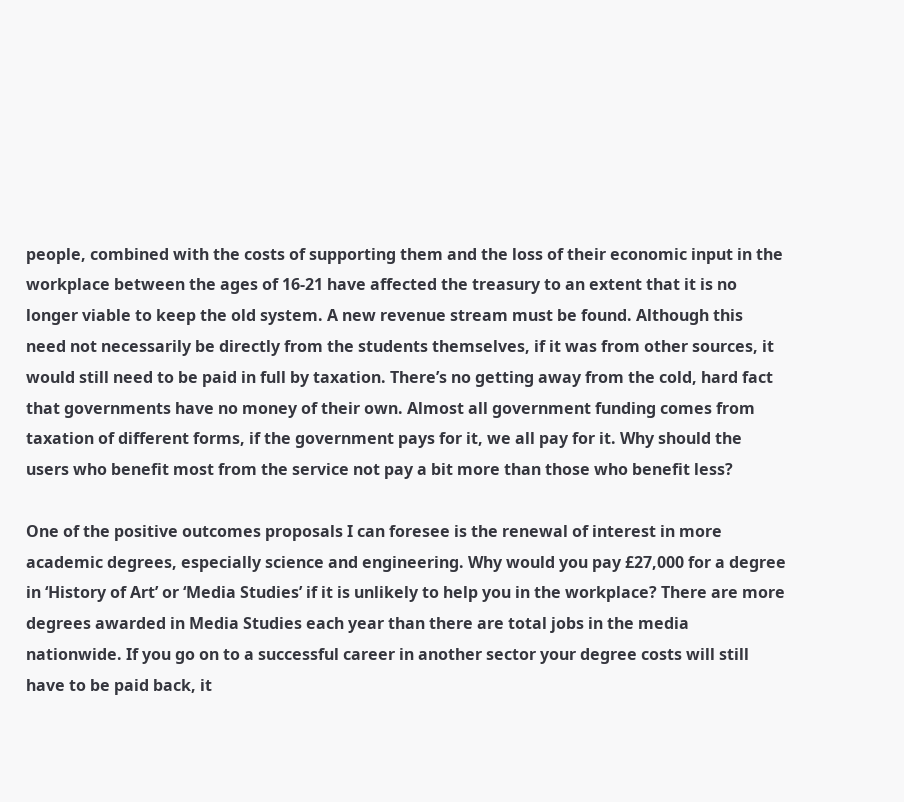people, combined with the costs of supporting them and the loss of their economic input in the workplace between the ages of 16-21 have affected the treasury to an extent that it is no longer viable to keep the old system. A new revenue stream must be found. Although this need not necessarily be directly from the students themselves, if it was from other sources, it would still need to be paid in full by taxation. There’s no getting away from the cold, hard fact that governments have no money of their own. Almost all government funding comes from taxation of different forms, if the government pays for it, we all pay for it. Why should the users who benefit most from the service not pay a bit more than those who benefit less?

One of the positive outcomes proposals I can foresee is the renewal of interest in more academic degrees, especially science and engineering. Why would you pay £27,000 for a degree in ‘History of Art’ or ‘Media Studies’ if it is unlikely to help you in the workplace? There are more degrees awarded in Media Studies each year than there are total jobs in the media nationwide. If you go on to a successful career in another sector your degree costs will still have to be paid back, it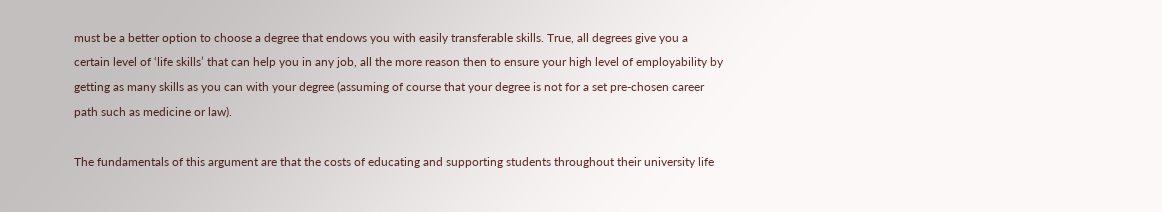must be a better option to choose a degree that endows you with easily transferable skills. True, all degrees give you a certain level of ‘life skills’ that can help you in any job, all the more reason then to ensure your high level of employability by getting as many skills as you can with your degree (assuming of course that your degree is not for a set pre-chosen career path such as medicine or law).

The fundamentals of this argument are that the costs of educating and supporting students throughout their university life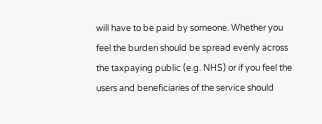will have to be paid by someone. Whether you feel the burden should be spread evenly across the taxpaying public (e.g. NHS) or if you feel the users and beneficiaries of the service should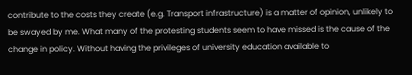contribute to the costs they create (e.g. Transport infrastructure) is a matter of opinion, unlikely to be swayed by me. What many of the protesting students seem to have missed is the cause of the change in policy. Without having the privileges of university education available to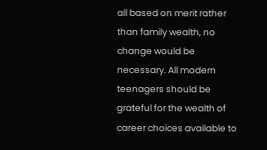all based on merit rather than family wealth, no change would be necessary. All modern teenagers should be grateful for the wealth of career choices available to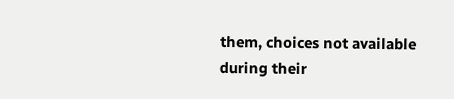them, choices not available during their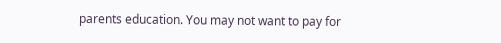parents education. You may not want to pay for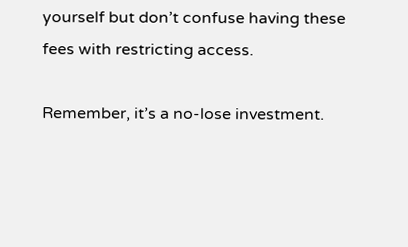yourself but don’t confuse having these fees with restricting access.

Remember, it’s a no-lose investment.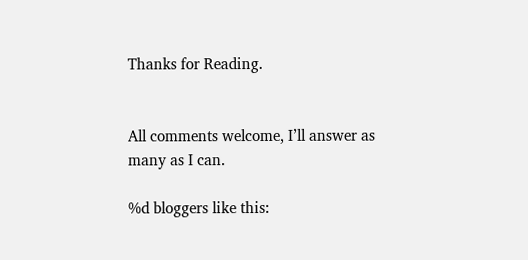Thanks for Reading.


All comments welcome, I’ll answer as many as I can.

%d bloggers like this: